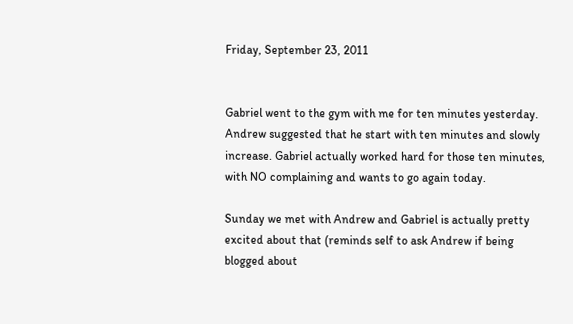Friday, September 23, 2011


Gabriel went to the gym with me for ten minutes yesterday. Andrew suggested that he start with ten minutes and slowly increase. Gabriel actually worked hard for those ten minutes, with NO complaining and wants to go again today.

Sunday we met with Andrew and Gabriel is actually pretty excited about that (reminds self to ask Andrew if being blogged about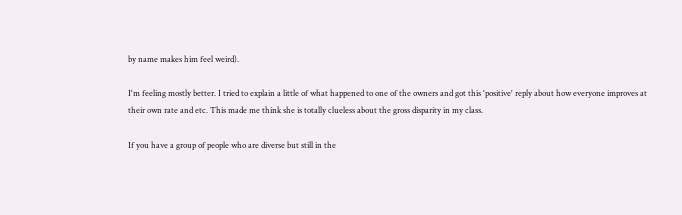by name makes him feel weird).

I'm feeling mostly better. I tried to explain a little of what happened to one of the owners and got this 'positive' reply about how everyone improves at their own rate and etc. This made me think she is totally clueless about the gross disparity in my class.

If you have a group of people who are diverse but still in the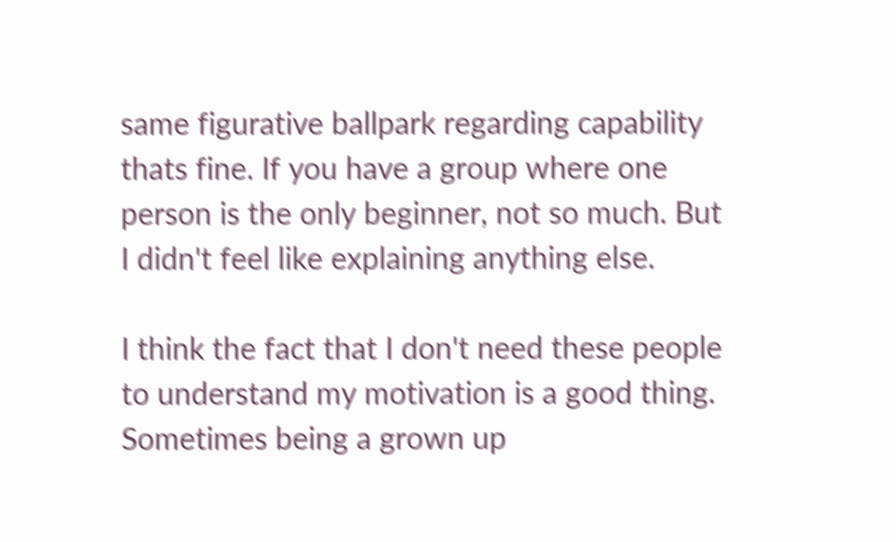same figurative ballpark regarding capability thats fine. If you have a group where one person is the only beginner, not so much. But I didn't feel like explaining anything else.

I think the fact that I don't need these people to understand my motivation is a good thing. Sometimes being a grown up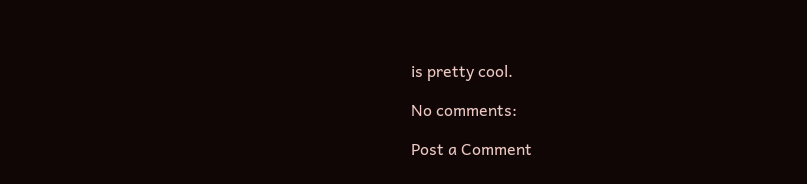is pretty cool.

No comments:

Post a Comment